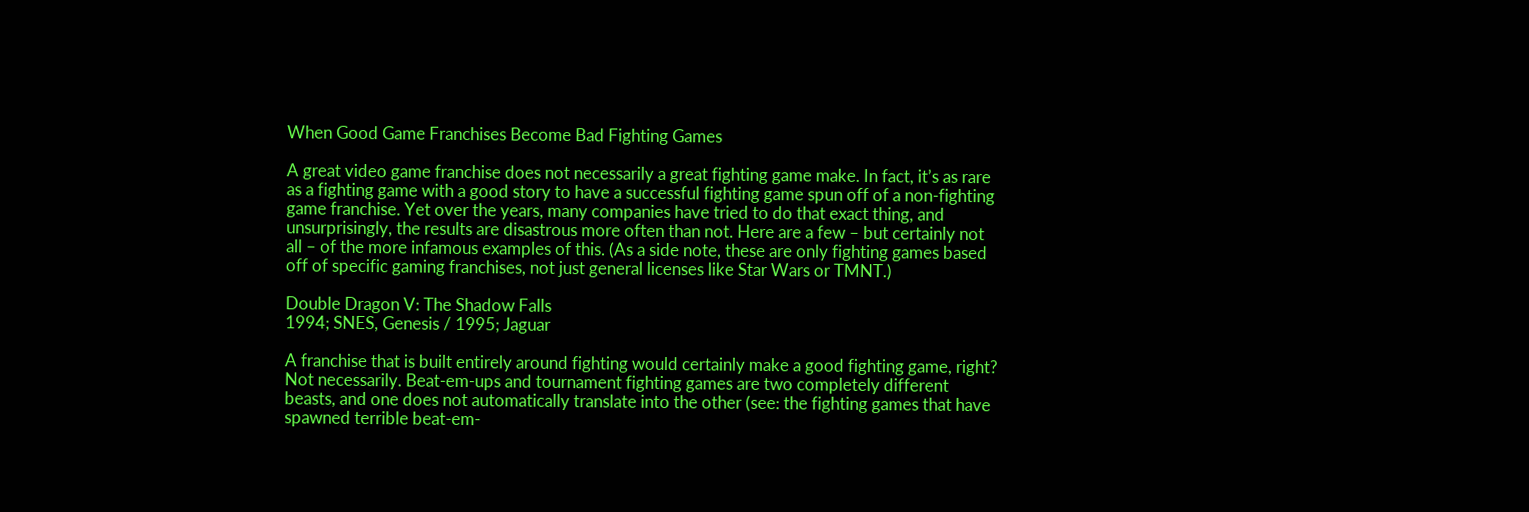When Good Game Franchises Become Bad Fighting Games

A great video game franchise does not necessarily a great fighting game make. In fact, it’s as rare as a fighting game with a good story to have a successful fighting game spun off of a non-fighting game franchise. Yet over the years, many companies have tried to do that exact thing, and unsurprisingly, the results are disastrous more often than not. Here are a few – but certainly not all – of the more infamous examples of this. (As a side note, these are only fighting games based off of specific gaming franchises, not just general licenses like Star Wars or TMNT.)

Double Dragon V: The Shadow Falls
1994; SNES, Genesis / 1995; Jaguar

A franchise that is built entirely around fighting would certainly make a good fighting game, right? Not necessarily. Beat-em-ups and tournament fighting games are two completely different beasts, and one does not automatically translate into the other (see: the fighting games that have spawned terrible beat-em-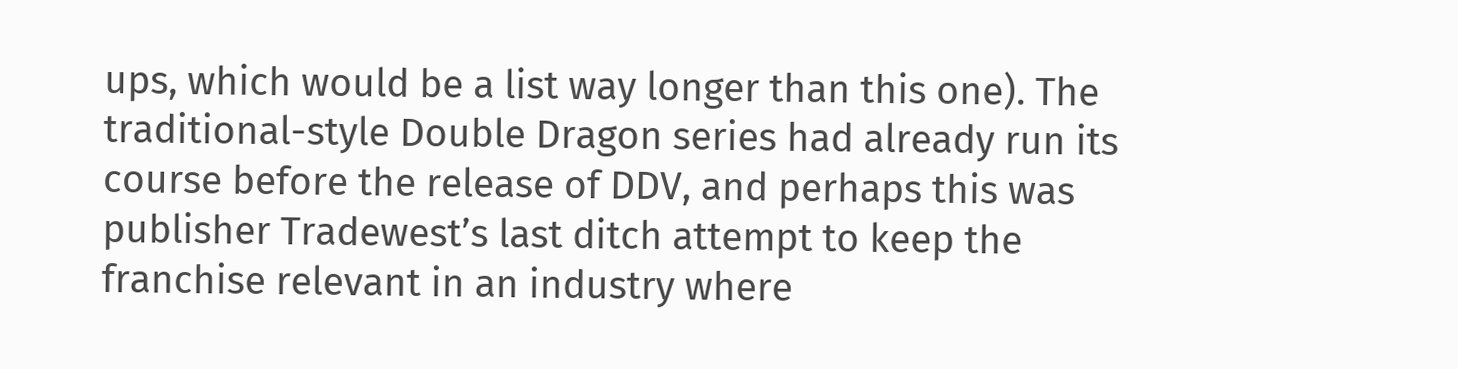ups, which would be a list way longer than this one). The traditional-style Double Dragon series had already run its course before the release of DDV, and perhaps this was publisher Tradewest’s last ditch attempt to keep the franchise relevant in an industry where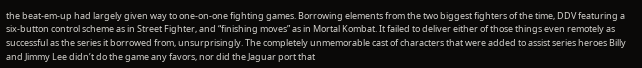the beat-em-up had largely given way to one-on-one fighting games. Borrowing elements from the two biggest fighters of the time, DDV featuring a six-button control scheme as in Street Fighter, and “finishing moves” as in Mortal Kombat. It failed to deliver either of those things even remotely as successful as the series it borrowed from, unsurprisingly. The completely unmemorable cast of characters that were added to assist series heroes Billy and Jimmy Lee didn’t do the game any favors, nor did the Jaguar port that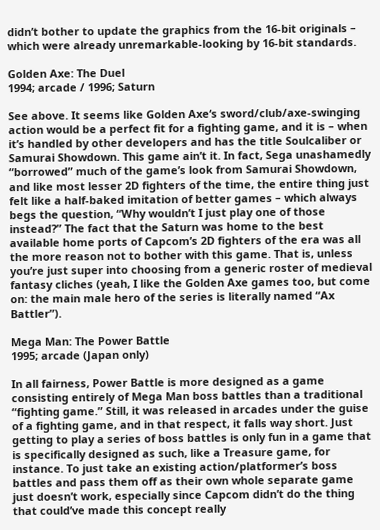didn’t bother to update the graphics from the 16-bit originals – which were already unremarkable-looking by 16-bit standards.

Golden Axe: The Duel
1994; arcade / 1996; Saturn

See above. It seems like Golden Axe‘s sword/club/axe-swinging action would be a perfect fit for a fighting game, and it is – when it’s handled by other developers and has the title Soulcaliber or Samurai Showdown. This game ain’t it. In fact, Sega unashamedly “borrowed” much of the game’s look from Samurai Showdown, and like most lesser 2D fighters of the time, the entire thing just felt like a half-baked imitation of better games – which always begs the question, “Why wouldn’t I just play one of those instead?” The fact that the Saturn was home to the best available home ports of Capcom’s 2D fighters of the era was all the more reason not to bother with this game. That is, unless you’re just super into choosing from a generic roster of medieval fantasy cliches (yeah, I like the Golden Axe games too, but come on: the main male hero of the series is literally named “Ax Battler”).

Mega Man: The Power Battle
1995; arcade (Japan only)

In all fairness, Power Battle is more designed as a game consisting entirely of Mega Man boss battles than a traditional “fighting game.” Still, it was released in arcades under the guise of a fighting game, and in that respect, it falls way short. Just getting to play a series of boss battles is only fun in a game that is specifically designed as such, like a Treasure game, for instance. To just take an existing action/platformer’s boss battles and pass them off as their own whole separate game just doesn’t work, especially since Capcom didn’t do the thing that could’ve made this concept really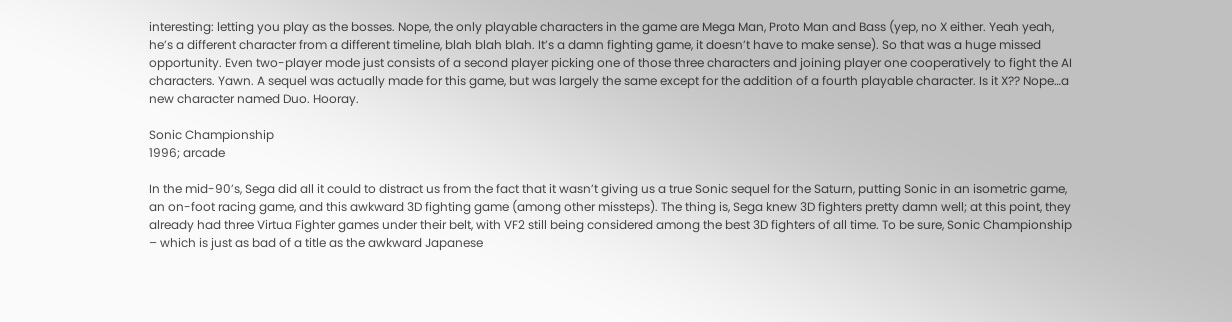interesting: letting you play as the bosses. Nope, the only playable characters in the game are Mega Man, Proto Man and Bass (yep, no X either. Yeah yeah, he’s a different character from a different timeline, blah blah blah. It’s a damn fighting game, it doesn’t have to make sense). So that was a huge missed opportunity. Even two-player mode just consists of a second player picking one of those three characters and joining player one cooperatively to fight the AI characters. Yawn. A sequel was actually made for this game, but was largely the same except for the addition of a fourth playable character. Is it X?? Nope…a new character named Duo. Hooray.

Sonic Championship
1996; arcade

In the mid-90’s, Sega did all it could to distract us from the fact that it wasn’t giving us a true Sonic sequel for the Saturn, putting Sonic in an isometric game, an on-foot racing game, and this awkward 3D fighting game (among other missteps). The thing is, Sega knew 3D fighters pretty damn well; at this point, they already had three Virtua Fighter games under their belt, with VF2 still being considered among the best 3D fighters of all time. To be sure, Sonic Championship – which is just as bad of a title as the awkward Japanese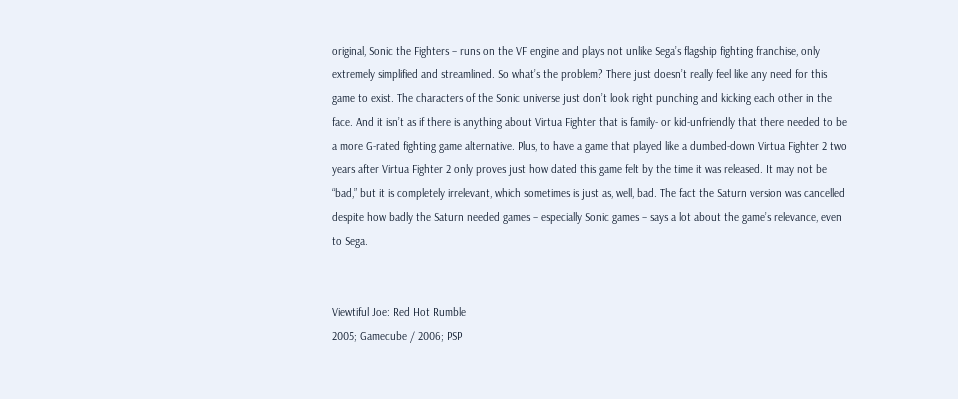original, Sonic the Fighters – runs on the VF engine and plays not unlike Sega’s flagship fighting franchise, only extremely simplified and streamlined. So what’s the problem? There just doesn’t really feel like any need for this game to exist. The characters of the Sonic universe just don’t look right punching and kicking each other in the face. And it isn’t as if there is anything about Virtua Fighter that is family- or kid-unfriendly that there needed to be a more G-rated fighting game alternative. Plus, to have a game that played like a dumbed-down Virtua Fighter 2 two years after Virtua Fighter 2 only proves just how dated this game felt by the time it was released. It may not be “bad,” but it is completely irrelevant, which sometimes is just as, well, bad. The fact the Saturn version was cancelled despite how badly the Saturn needed games – especially Sonic games – says a lot about the game’s relevance, even to Sega.


Viewtiful Joe: Red Hot Rumble
2005; Gamecube / 2006; PSP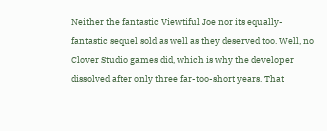Neither the fantastic Viewtiful Joe nor its equally-fantastic sequel sold as well as they deserved too. Well, no Clover Studio games did, which is why the developer dissolved after only three far-too-short years. That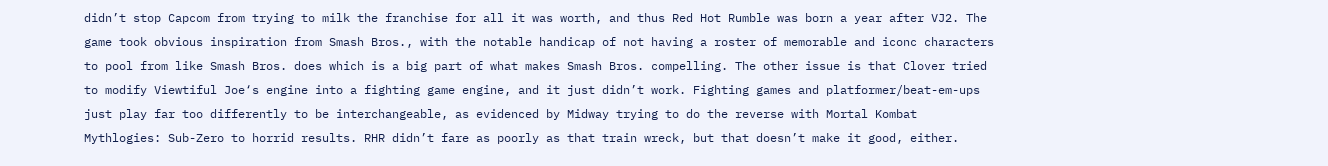didn’t stop Capcom from trying to milk the franchise for all it was worth, and thus Red Hot Rumble was born a year after VJ2. The game took obvious inspiration from Smash Bros., with the notable handicap of not having a roster of memorable and iconc characters to pool from like Smash Bros. does which is a big part of what makes Smash Bros. compelling. The other issue is that Clover tried to modify Viewtiful Joe‘s engine into a fighting game engine, and it just didn’t work. Fighting games and platformer/beat-em-ups just play far too differently to be interchangeable, as evidenced by Midway trying to do the reverse with Mortal Kombat Mythlogies: Sub-Zero to horrid results. RHR didn’t fare as poorly as that train wreck, but that doesn’t make it good, either.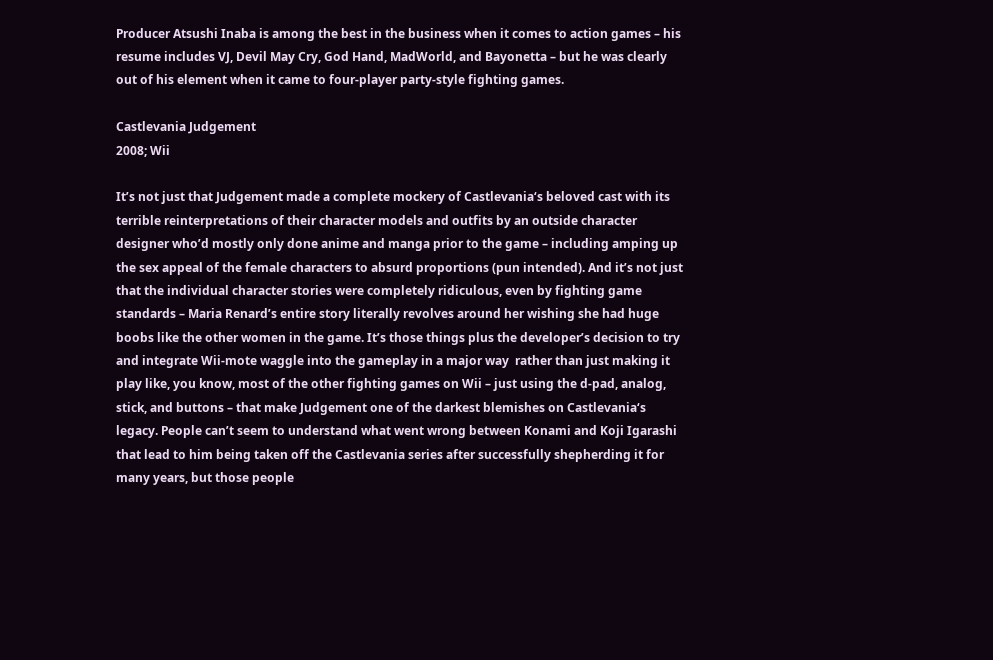Producer Atsushi Inaba is among the best in the business when it comes to action games – his resume includes VJ, Devil May Cry, God Hand, MadWorld, and Bayonetta – but he was clearly out of his element when it came to four-player party-style fighting games.

Castlevania Judgement
2008; Wii

It’s not just that Judgement made a complete mockery of Castlevania‘s beloved cast with its terrible reinterpretations of their character models and outfits by an outside character designer who’d mostly only done anime and manga prior to the game – including amping up the sex appeal of the female characters to absurd proportions (pun intended). And it’s not just that the individual character stories were completely ridiculous, even by fighting game standards – Maria Renard’s entire story literally revolves around her wishing she had huge boobs like the other women in the game. It’s those things plus the developer’s decision to try and integrate Wii-mote waggle into the gameplay in a major way  rather than just making it play like, you know, most of the other fighting games on Wii – just using the d-pad, analog, stick, and buttons – that make Judgement one of the darkest blemishes on Castlevania‘s legacy. People can’t seem to understand what went wrong between Konami and Koji Igarashi that lead to him being taken off the Castlevania series after successfully shepherding it for many years, but those people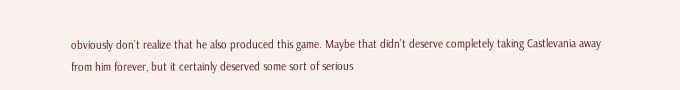obviously don’t realize that he also produced this game. Maybe that didn’t deserve completely taking Castlevania away from him forever, but it certainly deserved some sort of serious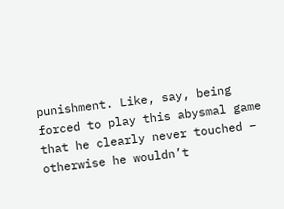punishment. Like, say, being forced to play this abysmal game that he clearly never touched – otherwise he wouldn’t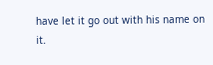have let it go out with his name on it.